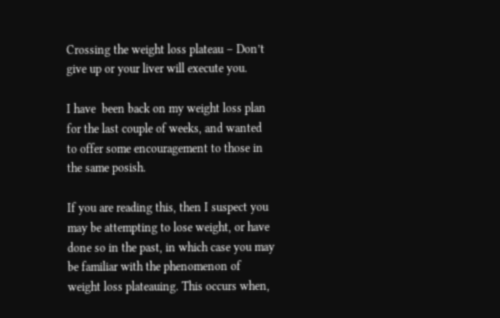Crossing the weight loss plateau – Don’t give up or your liver will execute you.

I have  been back on my weight loss plan for the last couple of weeks, and wanted to offer some encouragement to those in the same posish.

If you are reading this, then I suspect you may be attempting to lose weight, or have done so in the past, in which case you may be familiar with the phenomenon of weight loss plateauing. This occurs when,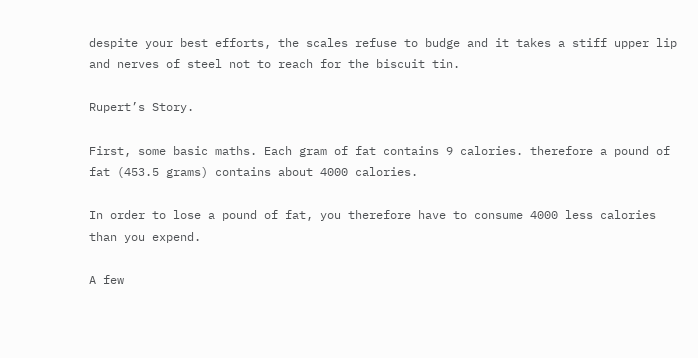despite your best efforts, the scales refuse to budge and it takes a stiff upper lip and nerves of steel not to reach for the biscuit tin.

Rupert’s Story.

First, some basic maths. Each gram of fat contains 9 calories. therefore a pound of fat (453.5 grams) contains about 4000 calories.

In order to lose a pound of fat, you therefore have to consume 4000 less calories than you expend.

A few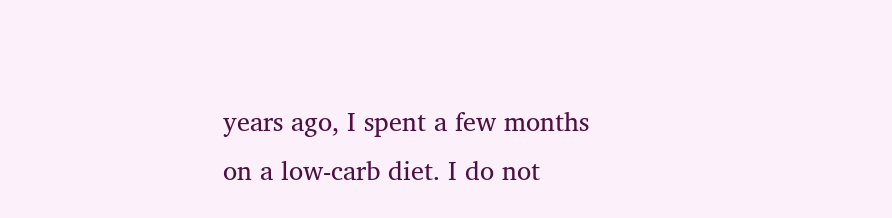years ago, I spent a few months on a low-carb diet. I do not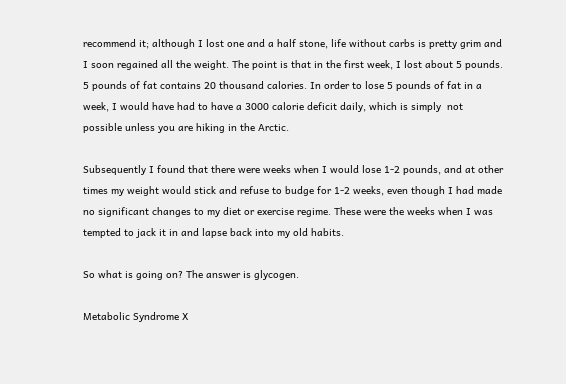recommend it; although I lost one and a half stone, life without carbs is pretty grim and I soon regained all the weight. The point is that in the first week, I lost about 5 pounds. 5 pounds of fat contains 20 thousand calories. In order to lose 5 pounds of fat in a week, I would have had to have a 3000 calorie deficit daily, which is simply  not possible unless you are hiking in the Arctic.

Subsequently I found that there were weeks when I would lose 1-2 pounds, and at other times my weight would stick and refuse to budge for 1-2 weeks, even though I had made no significant changes to my diet or exercise regime. These were the weeks when I was tempted to jack it in and lapse back into my old habits.

So what is going on? The answer is glycogen.

Metabolic Syndrome X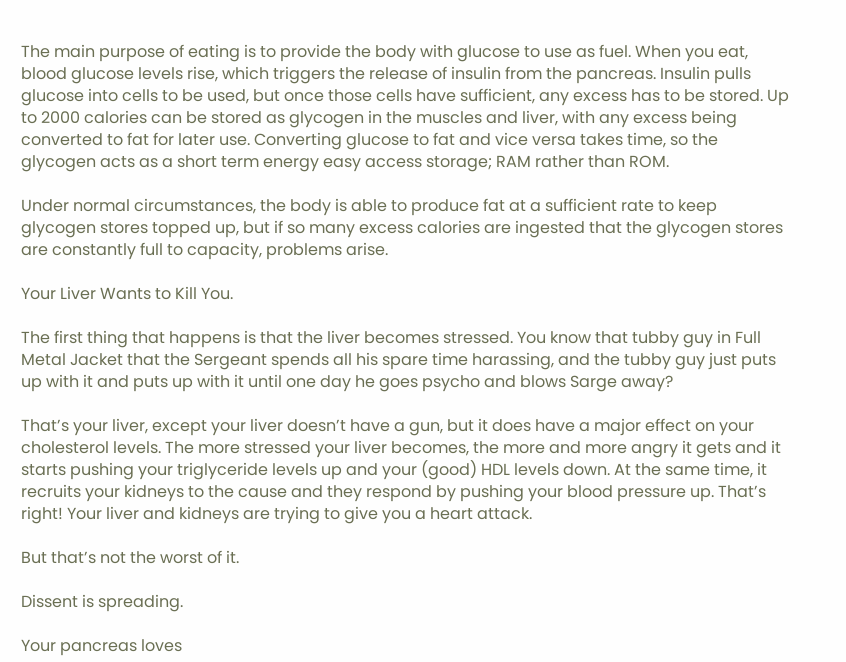The main purpose of eating is to provide the body with glucose to use as fuel. When you eat, blood glucose levels rise, which triggers the release of insulin from the pancreas. Insulin pulls glucose into cells to be used, but once those cells have sufficient, any excess has to be stored. Up to 2000 calories can be stored as glycogen in the muscles and liver, with any excess being converted to fat for later use. Converting glucose to fat and vice versa takes time, so the glycogen acts as a short term energy easy access storage; RAM rather than ROM.

Under normal circumstances, the body is able to produce fat at a sufficient rate to keep glycogen stores topped up, but if so many excess calories are ingested that the glycogen stores are constantly full to capacity, problems arise.

Your Liver Wants to Kill You.

The first thing that happens is that the liver becomes stressed. You know that tubby guy in Full Metal Jacket that the Sergeant spends all his spare time harassing, and the tubby guy just puts up with it and puts up with it until one day he goes psycho and blows Sarge away?

That’s your liver, except your liver doesn’t have a gun, but it does have a major effect on your cholesterol levels. The more stressed your liver becomes, the more and more angry it gets and it starts pushing your triglyceride levels up and your (good) HDL levels down. At the same time, it recruits your kidneys to the cause and they respond by pushing your blood pressure up. That’s right! Your liver and kidneys are trying to give you a heart attack.

But that’s not the worst of it.

Dissent is spreading.

Your pancreas loves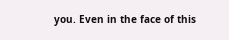you. Even in the face of this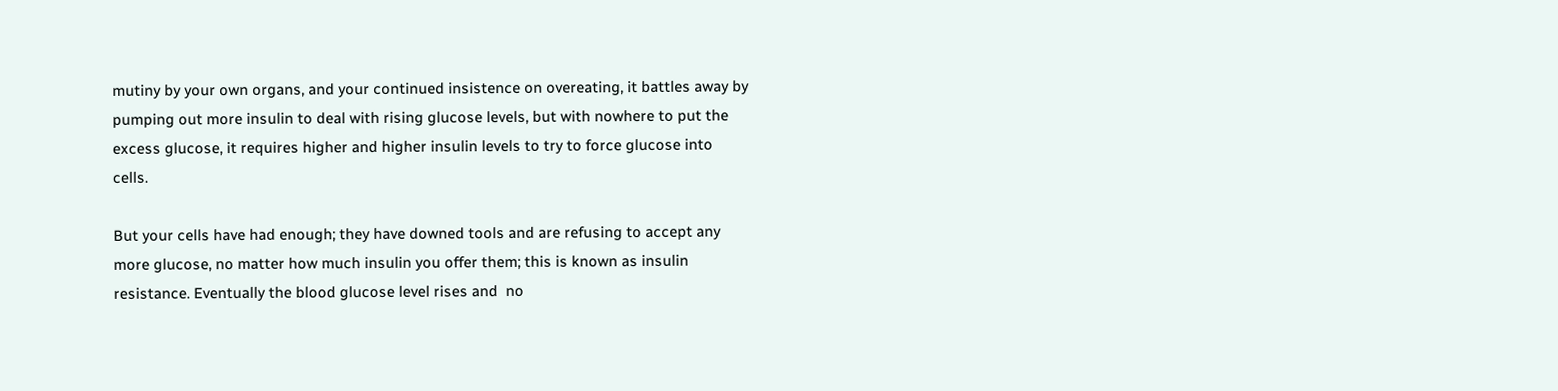mutiny by your own organs, and your continued insistence on overeating, it battles away by pumping out more insulin to deal with rising glucose levels, but with nowhere to put the excess glucose, it requires higher and higher insulin levels to try to force glucose into cells.

But your cells have had enough; they have downed tools and are refusing to accept any more glucose, no matter how much insulin you offer them; this is known as insulin resistance. Eventually the blood glucose level rises and  no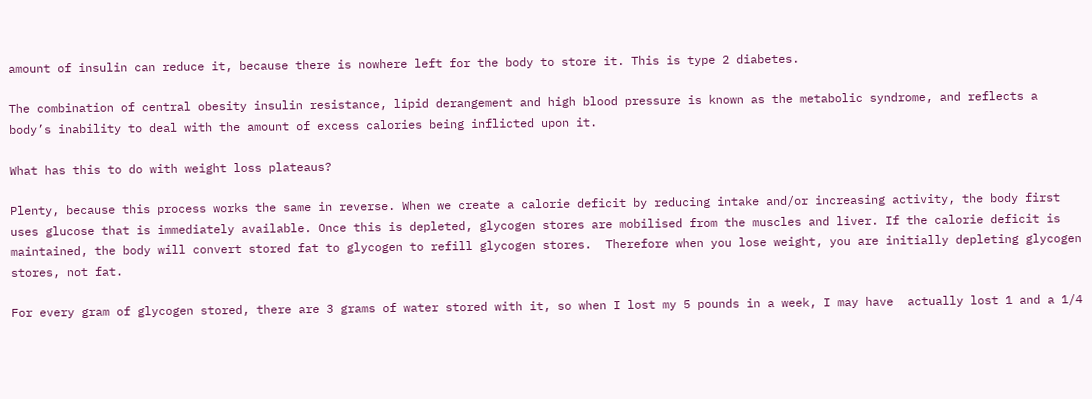amount of insulin can reduce it, because there is nowhere left for the body to store it. This is type 2 diabetes.

The combination of central obesity insulin resistance, lipid derangement and high blood pressure is known as the metabolic syndrome, and reflects a  body’s inability to deal with the amount of excess calories being inflicted upon it.

What has this to do with weight loss plateaus?

Plenty, because this process works the same in reverse. When we create a calorie deficit by reducing intake and/or increasing activity, the body first uses glucose that is immediately available. Once this is depleted, glycogen stores are mobilised from the muscles and liver. If the calorie deficit is maintained, the body will convert stored fat to glycogen to refill glycogen stores.  Therefore when you lose weight, you are initially depleting glycogen stores, not fat.

For every gram of glycogen stored, there are 3 grams of water stored with it, so when I lost my 5 pounds in a week, I may have  actually lost 1 and a 1/4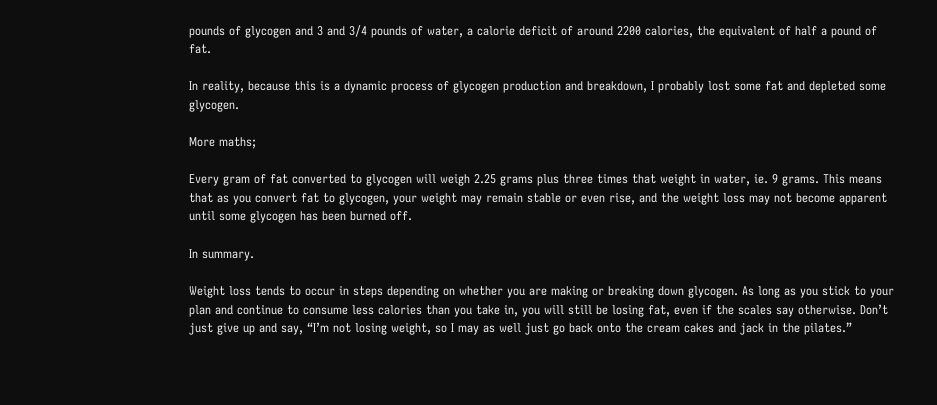pounds of glycogen and 3 and 3/4 pounds of water, a calorie deficit of around 2200 calories, the equivalent of half a pound of fat.

In reality, because this is a dynamic process of glycogen production and breakdown, I probably lost some fat and depleted some glycogen.

More maths;

Every gram of fat converted to glycogen will weigh 2.25 grams plus three times that weight in water, ie. 9 grams. This means that as you convert fat to glycogen, your weight may remain stable or even rise, and the weight loss may not become apparent until some glycogen has been burned off.

In summary.

Weight loss tends to occur in steps depending on whether you are making or breaking down glycogen. As long as you stick to your plan and continue to consume less calories than you take in, you will still be losing fat, even if the scales say otherwise. Don’t just give up and say, “I’m not losing weight, so I may as well just go back onto the cream cakes and jack in the pilates.”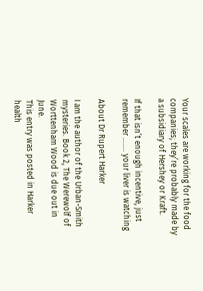Your scales are working for the food companies; they’re probably made by a subsidiary of Hershey or Kraft.

If that isn’t enough incentive, just remember ……. your liver is watching

About Dr Rupert Harker

I am the author of the Urban-Smith mysteries. Book 2, The Werewolf of Worttenham Wood is due out in June.
This entry was posted in Harker health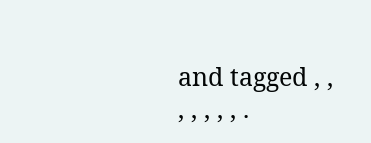and tagged , , , , , , , .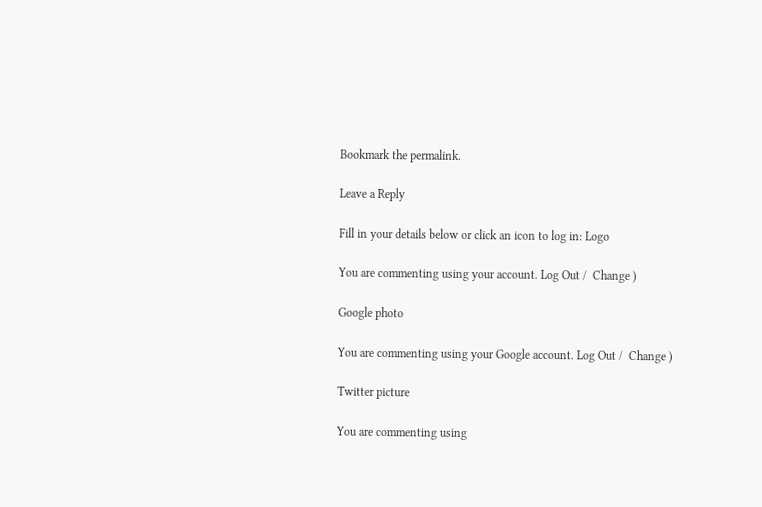Bookmark the permalink.

Leave a Reply

Fill in your details below or click an icon to log in: Logo

You are commenting using your account. Log Out /  Change )

Google photo

You are commenting using your Google account. Log Out /  Change )

Twitter picture

You are commenting using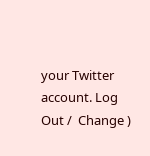your Twitter account. Log Out /  Change )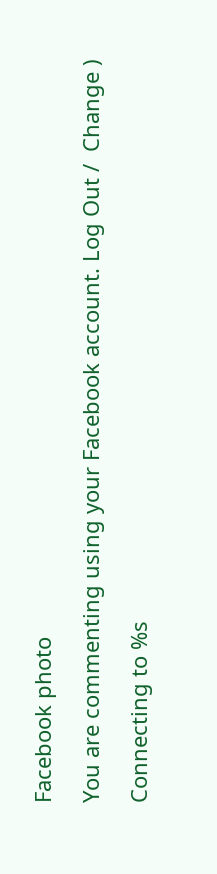Facebook photo

You are commenting using your Facebook account. Log Out /  Change )

Connecting to %s